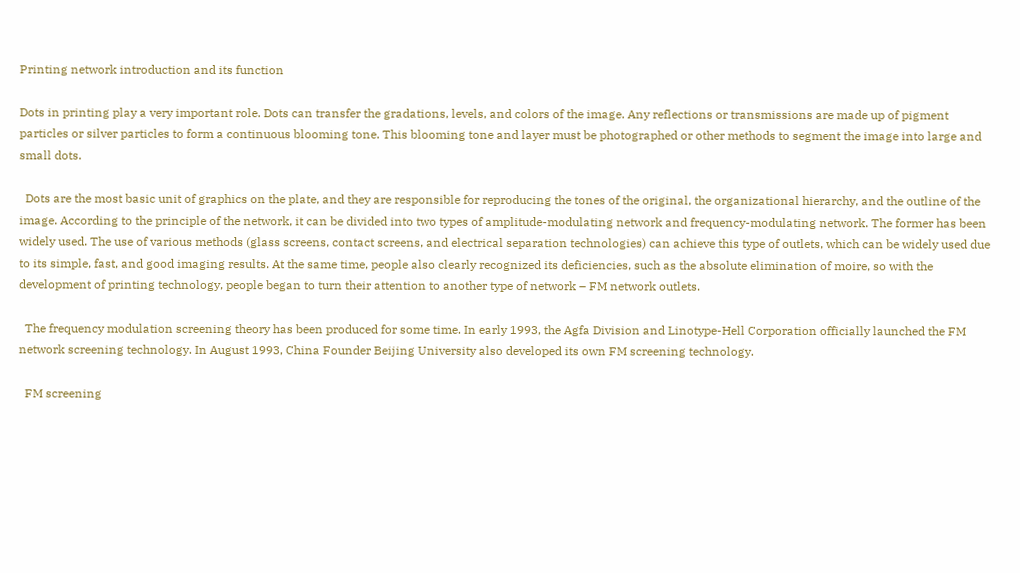Printing network introduction and its function

Dots in printing play a very important role. Dots can transfer the gradations, levels, and colors of the image. Any reflections or transmissions are made up of pigment particles or silver particles to form a continuous blooming tone. This blooming tone and layer must be photographed or other methods to segment the image into large and small dots.

  Dots are the most basic unit of graphics on the plate, and they are responsible for reproducing the tones of the original, the organizational hierarchy, and the outline of the image. According to the principle of the network, it can be divided into two types of amplitude-modulating network and frequency-modulating network. The former has been widely used. The use of various methods (glass screens, contact screens, and electrical separation technologies) can achieve this type of outlets, which can be widely used due to its simple, fast, and good imaging results. At the same time, people also clearly recognized its deficiencies, such as the absolute elimination of moire, so with the development of printing technology, people began to turn their attention to another type of network – FM network outlets.

  The frequency modulation screening theory has been produced for some time. In early 1993, the Agfa Division and Linotype-Hell Corporation officially launched the FM network screening technology. In August 1993, China Founder Beijing University also developed its own FM screening technology.

  FM screening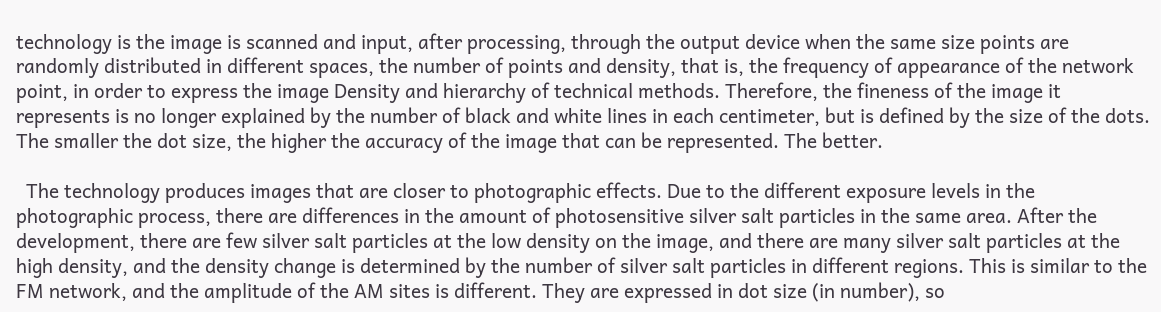technology is the image is scanned and input, after processing, through the output device when the same size points are randomly distributed in different spaces, the number of points and density, that is, the frequency of appearance of the network point, in order to express the image Density and hierarchy of technical methods. Therefore, the fineness of the image it represents is no longer explained by the number of black and white lines in each centimeter, but is defined by the size of the dots. The smaller the dot size, the higher the accuracy of the image that can be represented. The better.

  The technology produces images that are closer to photographic effects. Due to the different exposure levels in the photographic process, there are differences in the amount of photosensitive silver salt particles in the same area. After the development, there are few silver salt particles at the low density on the image, and there are many silver salt particles at the high density, and the density change is determined by the number of silver salt particles in different regions. This is similar to the FM network, and the amplitude of the AM sites is different. They are expressed in dot size (in number), so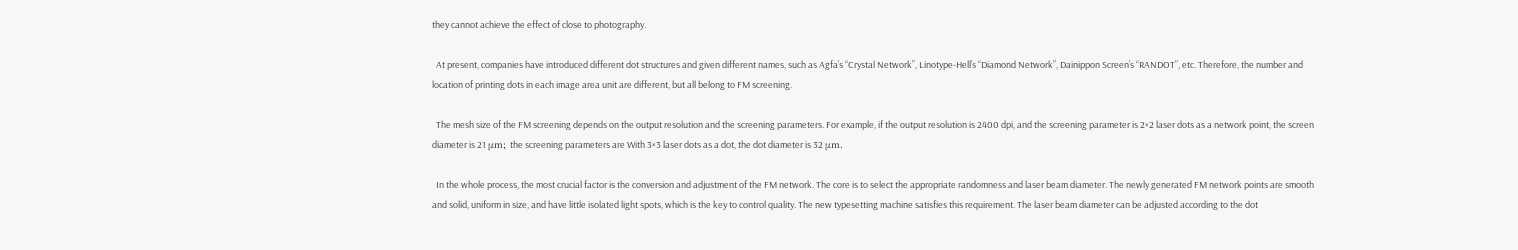they cannot achieve the effect of close to photography.

  At present, companies have introduced different dot structures and given different names, such as Agfa’s “Crystal Network”, Linotype-Hell’s “Diamond Network”, Dainippon Screen’s “RANDOT”, etc. Therefore, the number and location of printing dots in each image area unit are different, but all belong to FM screening.

  The mesh size of the FM screening depends on the output resolution and the screening parameters. For example, if the output resolution is 2400 dpi, and the screening parameter is 2×2 laser dots as a network point, the screen diameter is 21 μm; the screening parameters are With 3×3 laser dots as a dot, the dot diameter is 32 μm.

  In the whole process, the most crucial factor is the conversion and adjustment of the FM network. The core is to select the appropriate randomness and laser beam diameter. The newly generated FM network points are smooth and solid, uniform in size, and have little isolated light spots, which is the key to control quality. The new typesetting machine satisfies this requirement. The laser beam diameter can be adjusted according to the dot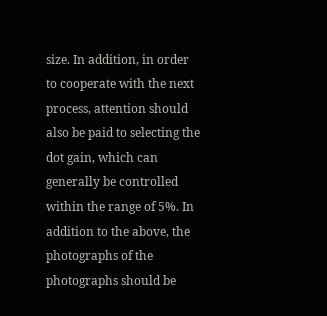size. In addition, in order to cooperate with the next process, attention should also be paid to selecting the dot gain, which can generally be controlled within the range of 5%. In addition to the above, the photographs of the photographs should be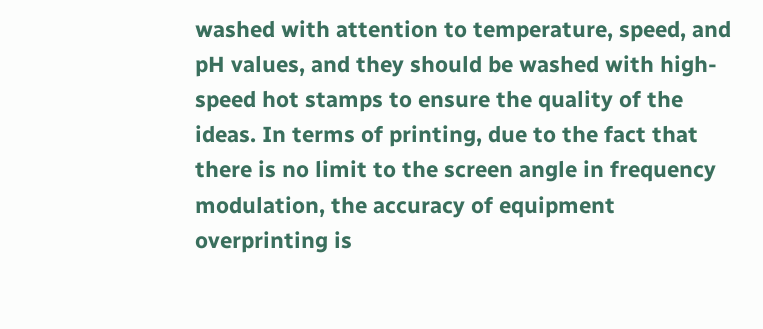washed with attention to temperature, speed, and pH values, and they should be washed with high-speed hot stamps to ensure the quality of the ideas. In terms of printing, due to the fact that there is no limit to the screen angle in frequency modulation, the accuracy of equipment overprinting is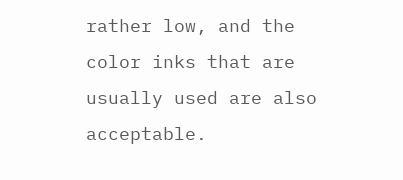rather low, and the color inks that are usually used are also acceptable.